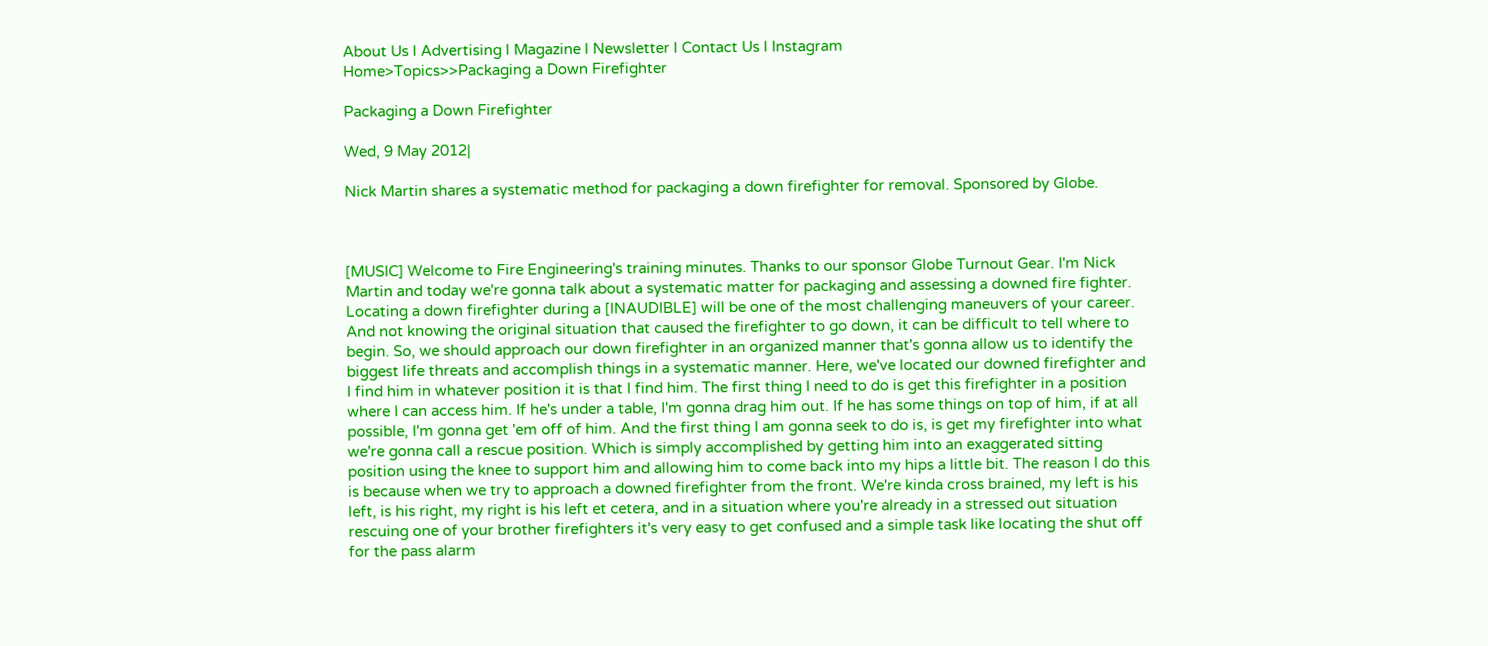About Us l Advertising l Magazine l Newsletter l Contact Us l Instagram
Home>Topics>>Packaging a Down Firefighter

Packaging a Down Firefighter

Wed, 9 May 2012|

Nick Martin shares a systematic method for packaging a down firefighter for removal. Sponsored by Globe.



[MUSIC] Welcome to Fire Engineering's training minutes. Thanks to our sponsor Globe Turnout Gear. I'm Nick Martin and today we're gonna talk about a systematic matter for packaging and assessing a downed fire fighter. Locating a down firefighter during a [INAUDIBLE] will be one of the most challenging maneuvers of your career. And not knowing the original situation that caused the firefighter to go down, it can be difficult to tell where to begin. So, we should approach our down firefighter in an organized manner that's gonna allow us to identify the biggest life threats and accomplish things in a systematic manner. Here, we've located our downed firefighter and I find him in whatever position it is that I find him. The first thing I need to do is get this firefighter in a position where I can access him. If he's under a table, I'm gonna drag him out. If he has some things on top of him, if at all possible, I'm gonna get 'em off of him. And the first thing I am gonna seek to do is, is get my firefighter into what we're gonna call a rescue position. Which is simply accomplished by getting him into an exaggerated sitting position using the knee to support him and allowing him to come back into my hips a little bit. The reason I do this is because when we try to approach a downed firefighter from the front. We're kinda cross brained, my left is his left, is his right, my right is his left et cetera, and in a situation where you're already in a stressed out situation rescuing one of your brother firefighters it's very easy to get confused and a simple task like locating the shut off for the pass alarm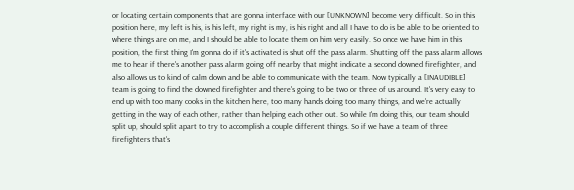or locating certain components that are gonna interface with our [UNKNOWN] become very difficult. So in this position here, my left is his, is his left, my right is my, is his right and all I have to do is be able to be oriented to where things are on me, and I should be able to locate them on him very easily. So once we have him in this position, the first thing I'm gonna do if it's activated is shut off the pass alarm. Shutting off the pass alarm allows me to hear if there's another pass alarm going off nearby that might indicate a second downed firefighter, and also allows us to kind of calm down and be able to communicate with the team. Now typically a [INAUDIBLE] team is going to find the downed firefighter and there's going to be two or three of us around. It's very easy to end up with too many cooks in the kitchen here, too many hands doing too many things, and we're actually getting in the way of each other, rather than helping each other out. So while I'm doing this, our team should split up, should split apart to try to accomplish a couple different things. So if we have a team of three firefighters that's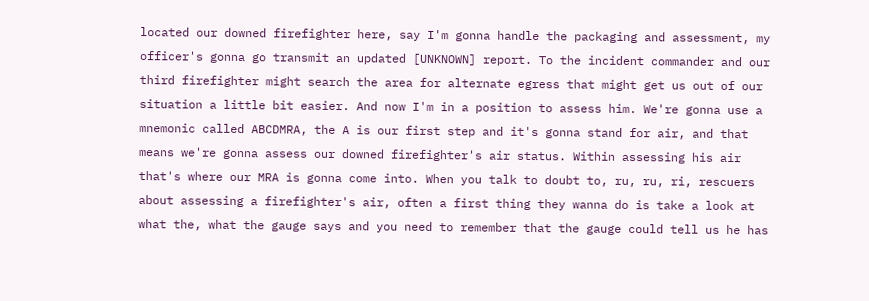located our downed firefighter here, say I'm gonna handle the packaging and assessment, my officer's gonna go transmit an updated [UNKNOWN] report. To the incident commander and our third firefighter might search the area for alternate egress that might get us out of our situation a little bit easier. And now I'm in a position to assess him. We're gonna use a mnemonic called ABCDMRA, the A is our first step and it's gonna stand for air, and that means we're gonna assess our downed firefighter's air status. Within assessing his air that's where our MRA is gonna come into. When you talk to doubt to, ru, ru, ri, rescuers about assessing a firefighter's air, often a first thing they wanna do is take a look at what the, what the gauge says and you need to remember that the gauge could tell us he has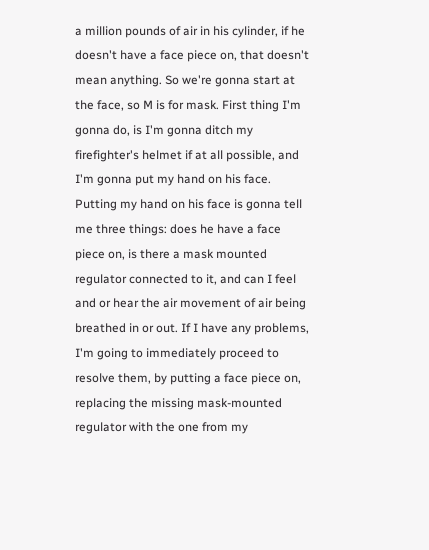a million pounds of air in his cylinder, if he doesn't have a face piece on, that doesn't mean anything. So we're gonna start at the face, so M is for mask. First thing I'm gonna do, is I'm gonna ditch my firefighter's helmet if at all possible, and I'm gonna put my hand on his face. Putting my hand on his face is gonna tell me three things: does he have a face piece on, is there a mask mounted regulator connected to it, and can I feel and or hear the air movement of air being breathed in or out. If I have any problems, I'm going to immediately proceed to resolve them, by putting a face piece on, replacing the missing mask-mounted regulator with the one from my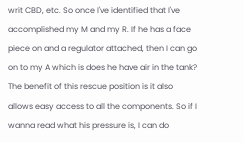writ CBD, etc. So once I've identified that I've accomplished my M and my R. If he has a face piece on and a regulator attached, then I can go on to my A which is does he have air in the tank? The benefit of this rescue position is it also allows easy access to all the components. So if I wanna read what his pressure is, I can do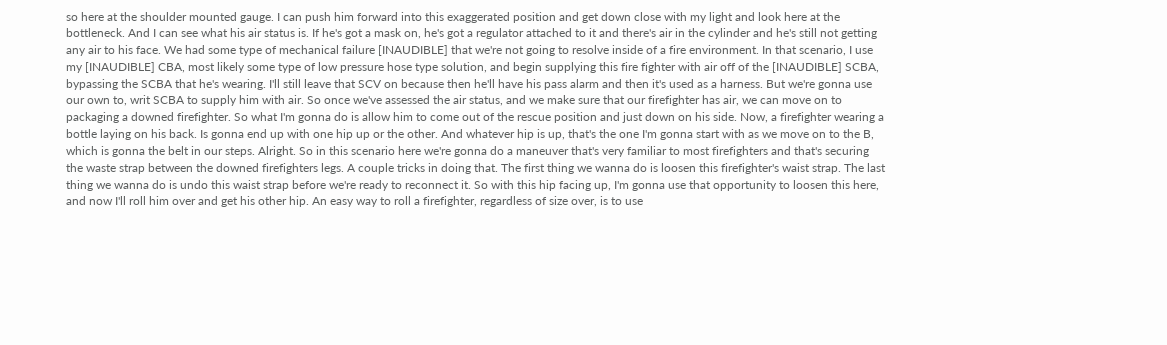so here at the shoulder mounted gauge. I can push him forward into this exaggerated position and get down close with my light and look here at the bottleneck. And I can see what his air status is. If he's got a mask on, he's got a regulator attached to it and there's air in the cylinder and he's still not getting any air to his face. We had some type of mechanical failure [INAUDIBLE] that we're not going to resolve inside of a fire environment. In that scenario, I use my [INAUDIBLE] CBA, most likely some type of low pressure hose type solution, and begin supplying this fire fighter with air off of the [INAUDIBLE] SCBA, bypassing the SCBA that he's wearing. I'll still leave that SCV on because then he'll have his pass alarm and then it's used as a harness. But we're gonna use our own to, writ SCBA to supply him with air. So once we've assessed the air status, and we make sure that our firefighter has air, we can move on to packaging a downed firefighter. So what I'm gonna do is allow him to come out of the rescue position and just down on his side. Now, a firefighter wearing a bottle laying on his back. Is gonna end up with one hip up or the other. And whatever hip is up, that's the one I'm gonna start with as we move on to the B, which is gonna the belt in our steps. Alright. So in this scenario here we're gonna do a maneuver that's very familiar to most firefighters and that's securing the waste strap between the downed firefighters legs. A couple tricks in doing that. The first thing we wanna do is loosen this firefighter's waist strap. The last thing we wanna do is undo this waist strap before we're ready to reconnect it. So with this hip facing up, I'm gonna use that opportunity to loosen this here, and now I'll roll him over and get his other hip. An easy way to roll a firefighter, regardless of size over, is to use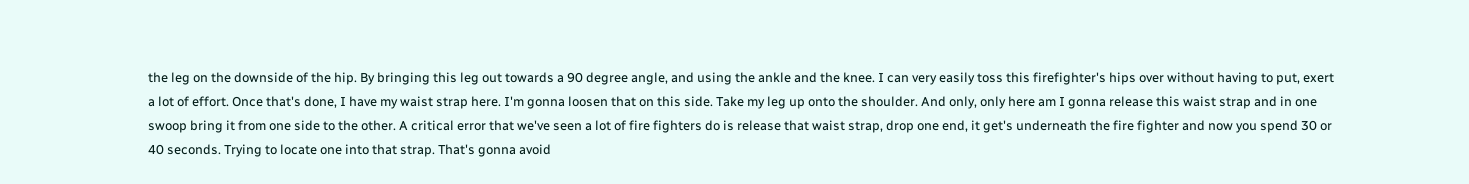the leg on the downside of the hip. By bringing this leg out towards a 90 degree angle, and using the ankle and the knee. I can very easily toss this firefighter's hips over without having to put, exert a lot of effort. Once that's done, I have my waist strap here. I'm gonna loosen that on this side. Take my leg up onto the shoulder. And only, only here am I gonna release this waist strap and in one swoop bring it from one side to the other. A critical error that we've seen a lot of fire fighters do is release that waist strap, drop one end, it get's underneath the fire fighter and now you spend 30 or 40 seconds. Trying to locate one into that strap. That's gonna avoid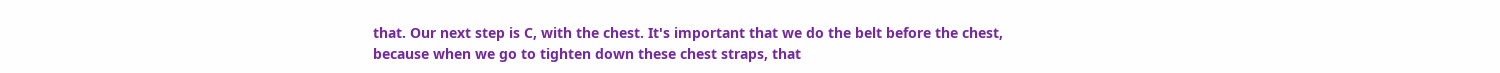that. Our next step is C, with the chest. It's important that we do the belt before the chest, because when we go to tighten down these chest straps, that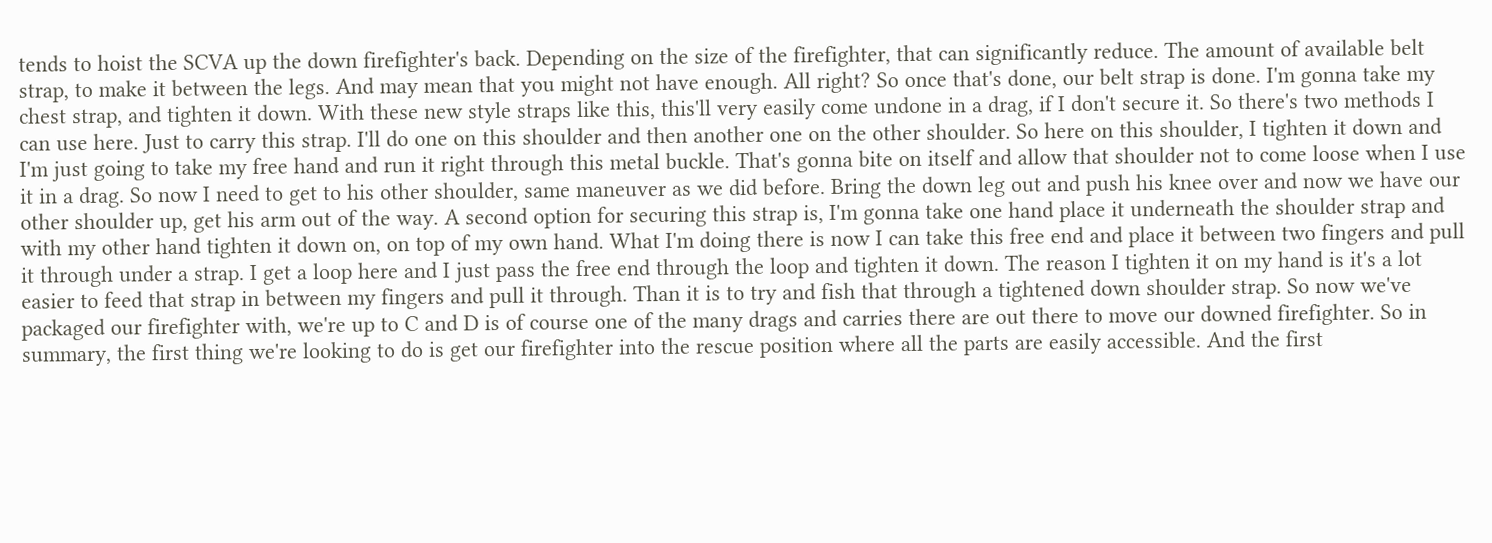tends to hoist the SCVA up the down firefighter's back. Depending on the size of the firefighter, that can significantly reduce. The amount of available belt strap, to make it between the legs. And may mean that you might not have enough. All right? So once that's done, our belt strap is done. I'm gonna take my chest strap, and tighten it down. With these new style straps like this, this'll very easily come undone in a drag, if I don't secure it. So there's two methods I can use here. Just to carry this strap. I'll do one on this shoulder and then another one on the other shoulder. So here on this shoulder, I tighten it down and I'm just going to take my free hand and run it right through this metal buckle. That's gonna bite on itself and allow that shoulder not to come loose when I use it in a drag. So now I need to get to his other shoulder, same maneuver as we did before. Bring the down leg out and push his knee over and now we have our other shoulder up, get his arm out of the way. A second option for securing this strap is, I'm gonna take one hand place it underneath the shoulder strap and with my other hand tighten it down on, on top of my own hand. What I'm doing there is now I can take this free end and place it between two fingers and pull it through under a strap. I get a loop here and I just pass the free end through the loop and tighten it down. The reason I tighten it on my hand is it's a lot easier to feed that strap in between my fingers and pull it through. Than it is to try and fish that through a tightened down shoulder strap. So now we've packaged our firefighter with, we're up to C and D is of course one of the many drags and carries there are out there to move our downed firefighter. So in summary, the first thing we're looking to do is get our firefighter into the rescue position where all the parts are easily accessible. And the first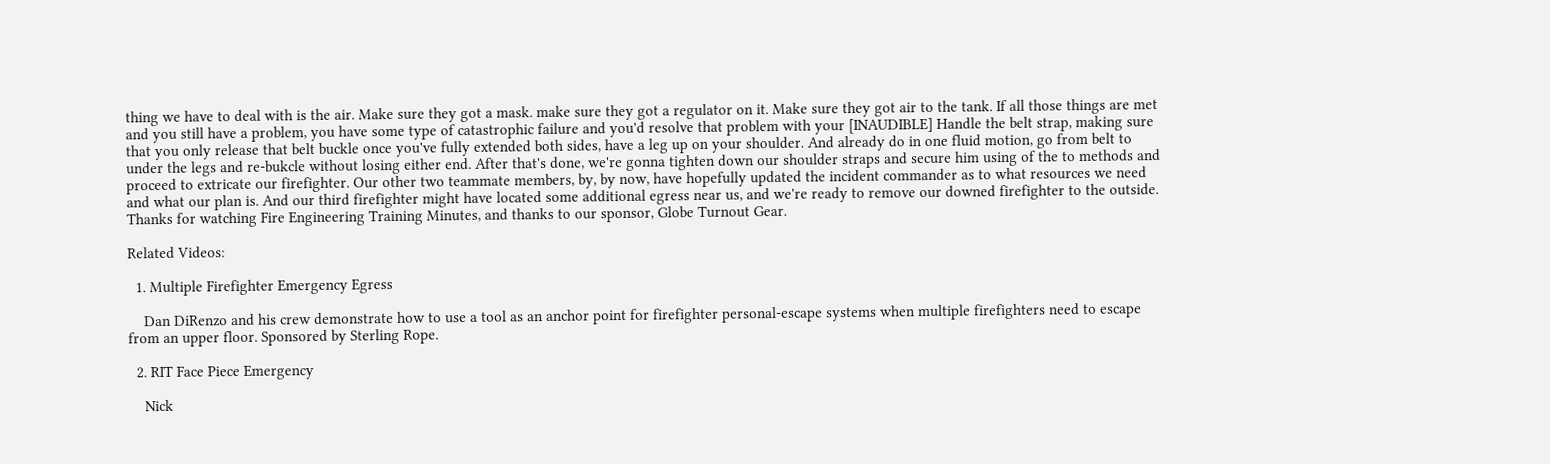thing we have to deal with is the air. Make sure they got a mask. make sure they got a regulator on it. Make sure they got air to the tank. If all those things are met and you still have a problem, you have some type of catastrophic failure and you'd resolve that problem with your [INAUDIBLE] Handle the belt strap, making sure that you only release that belt buckle once you've fully extended both sides, have a leg up on your shoulder. And already do in one fluid motion, go from belt to under the legs and re-bukcle without losing either end. After that's done, we're gonna tighten down our shoulder straps and secure him using of the to methods and proceed to extricate our firefighter. Our other two teammate members, by, by now, have hopefully updated the incident commander as to what resources we need and what our plan is. And our third firefighter might have located some additional egress near us, and we're ready to remove our downed firefighter to the outside. Thanks for watching Fire Engineering Training Minutes, and thanks to our sponsor, Globe Turnout Gear.

Related Videos:

  1. Multiple Firefighter Emergency Egress

    Dan DiRenzo and his crew demonstrate how to use a tool as an anchor point for firefighter personal-escape systems when multiple firefighters need to escape from an upper floor. Sponsored by Sterling Rope.

  2. RIT Face Piece Emergency

    Nick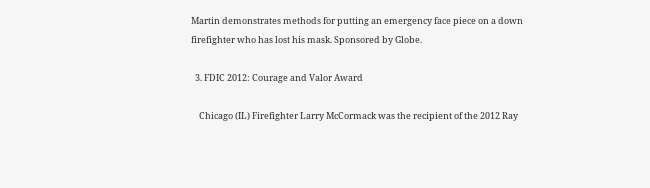Martin demonstrates methods for putting an emergency face piece on a down firefighter who has lost his mask. Sponsored by Globe.

  3. FDIC 2012: Courage and Valor Award

    Chicago (IL) Firefighter Larry McCormack was the recipient of the 2012 Ray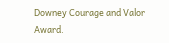Downey Courage and Valor Award.